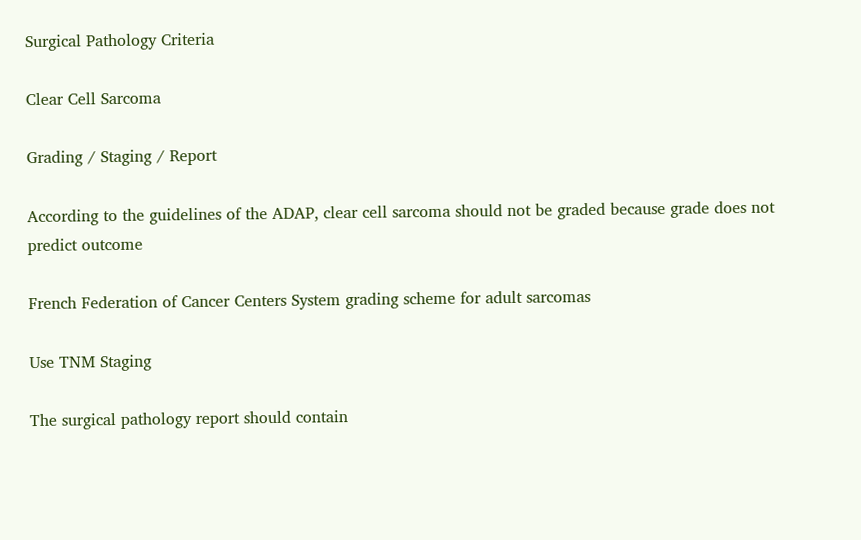Surgical Pathology Criteria

Clear Cell Sarcoma

Grading / Staging / Report

According to the guidelines of the ADAP, clear cell sarcoma should not be graded because grade does not predict outcome

French Federation of Cancer Centers System grading scheme for adult sarcomas

Use TNM Staging

The surgical pathology report should contain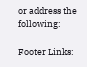or address the following:

Footer Links: